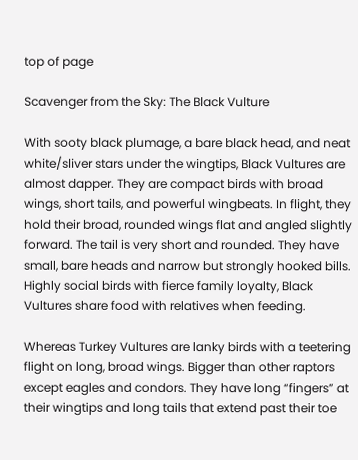top of page

Scavenger from the Sky: The Black Vulture

With sooty black plumage, a bare black head, and neat white/sliver stars under the wingtips, Black Vultures are almost dapper. They are compact birds with broad wings, short tails, and powerful wingbeats. In flight, they hold their broad, rounded wings flat and angled slightly forward. The tail is very short and rounded. They have small, bare heads and narrow but strongly hooked bills. Highly social birds with fierce family loyalty, Black Vultures share food with relatives when feeding.

Whereas Turkey Vultures are lanky birds with a teetering flight on long, broad wings. Bigger than other raptors except eagles and condors. They have long “fingers” at their wingtips and long tails that extend past their toe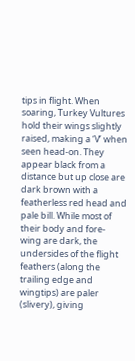tips in flight. When soaring, Turkey Vultures hold their wings slightly raised, making a ‘V’ when seen head-on. They appear black from a distance but up close are dark brown with a featherless red head and pale bill. While most of their body and fore- wing are dark, the undersides of the flight feathers (along the trailing edge and wingtips) are paler (slivery), giving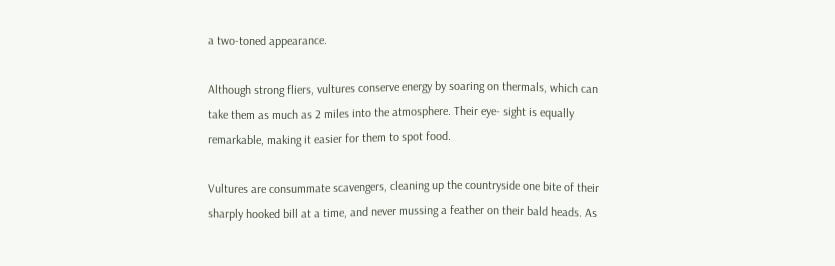a two-toned appearance.

Although strong fliers, vultures conserve energy by soaring on thermals, which can take them as much as 2 miles into the atmosphere. Their eye- sight is equally remarkable, making it easier for them to spot food.

Vultures are consummate scavengers, cleaning up the countryside one bite of their sharply hooked bill at a time, and never mussing a feather on their bald heads. As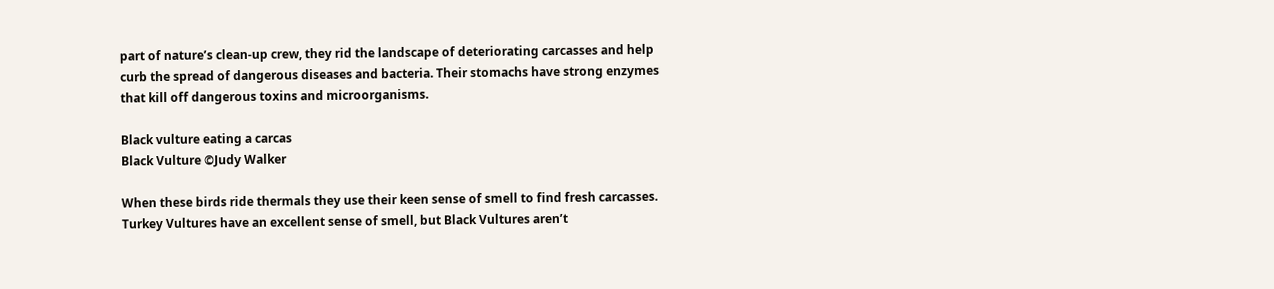part of nature’s clean-up crew, they rid the landscape of deteriorating carcasses and help curb the spread of dangerous diseases and bacteria. Their stomachs have strong enzymes that kill off dangerous toxins and microorganisms.

Black vulture eating a carcas
Black Vulture ©Judy Walker

When these birds ride thermals they use their keen sense of smell to find fresh carcasses. Turkey Vultures have an excellent sense of smell, but Black Vultures aren’t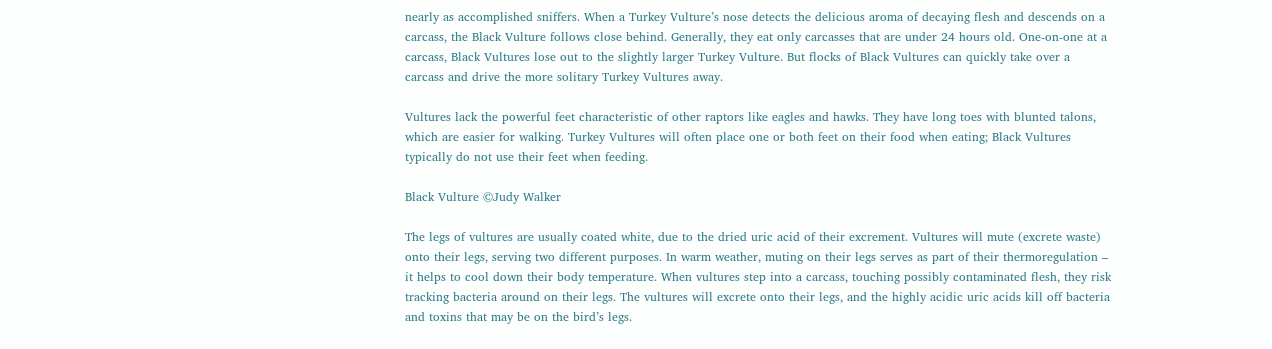nearly as accomplished sniffers. When a Turkey Vulture’s nose detects the delicious aroma of decaying flesh and descends on a carcass, the Black Vulture follows close behind. Generally, they eat only carcasses that are under 24 hours old. One-on-one at a carcass, Black Vultures lose out to the slightly larger Turkey Vulture. But flocks of Black Vultures can quickly take over a carcass and drive the more solitary Turkey Vultures away.

Vultures lack the powerful feet characteristic of other raptors like eagles and hawks. They have long toes with blunted talons, which are easier for walking. Turkey Vultures will often place one or both feet on their food when eating; Black Vultures typically do not use their feet when feeding.

Black Vulture ©Judy Walker

The legs of vultures are usually coated white, due to the dried uric acid of their excrement. Vultures will mute (excrete waste) onto their legs, serving two different purposes. In warm weather, muting on their legs serves as part of their thermoregulation – it helps to cool down their body temperature. When vultures step into a carcass, touching possibly contaminated flesh, they risk tracking bacteria around on their legs. The vultures will excrete onto their legs, and the highly acidic uric acids kill off bacteria and toxins that may be on the bird’s legs.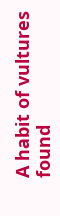A habit of vultures found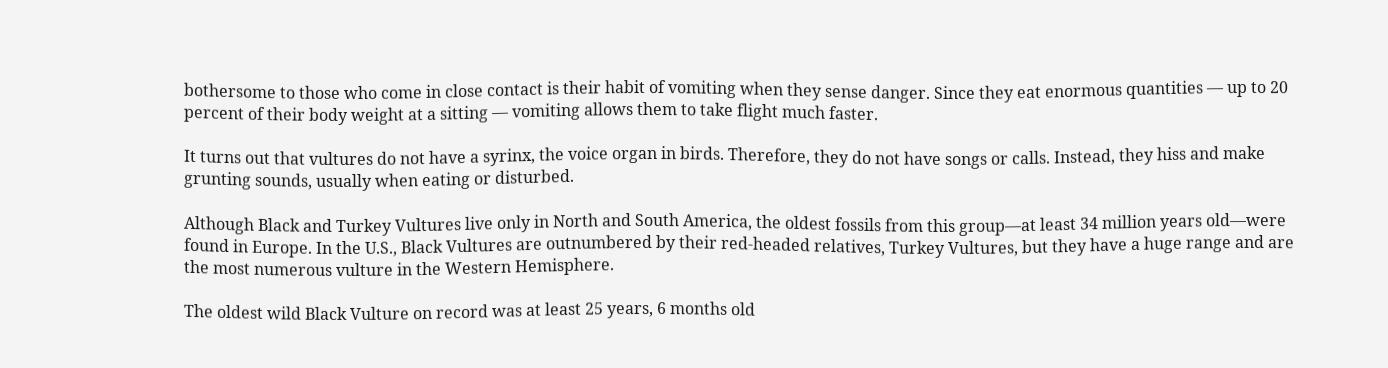bothersome to those who come in close contact is their habit of vomiting when they sense danger. Since they eat enormous quantities — up to 20 percent of their body weight at a sitting — vomiting allows them to take flight much faster.

It turns out that vultures do not have a syrinx, the voice organ in birds. Therefore, they do not have songs or calls. Instead, they hiss and make grunting sounds, usually when eating or disturbed.

Although Black and Turkey Vultures live only in North and South America, the oldest fossils from this group—at least 34 million years old—were found in Europe. In the U.S., Black Vultures are outnumbered by their red-headed relatives, Turkey Vultures, but they have a huge range and are the most numerous vulture in the Western Hemisphere.

The oldest wild Black Vulture on record was at least 25 years, 6 months old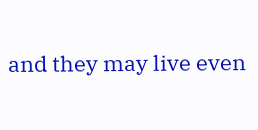and they may live even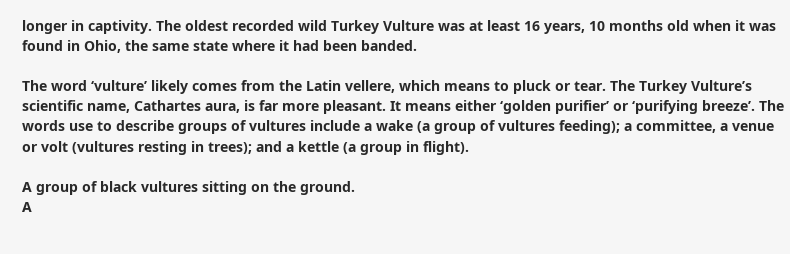longer in captivity. The oldest recorded wild Turkey Vulture was at least 16 years, 10 months old when it was found in Ohio, the same state where it had been banded.

The word ‘vulture’ likely comes from the Latin vellere, which means to pluck or tear. The Turkey Vulture’s scientific name, Cathartes aura, is far more pleasant. It means either ‘golden purifier’ or ‘purifying breeze’. The words use to describe groups of vultures include a wake (a group of vultures feeding); a committee, a venue or volt (vultures resting in trees); and a kettle (a group in flight).

A group of black vultures sitting on the ground.
A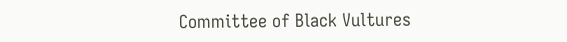Committee of Black Vultures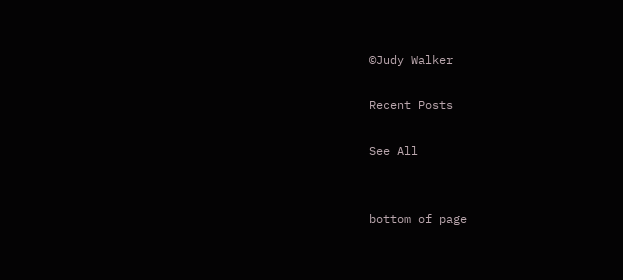©Judy Walker

Recent Posts

See All


bottom of page